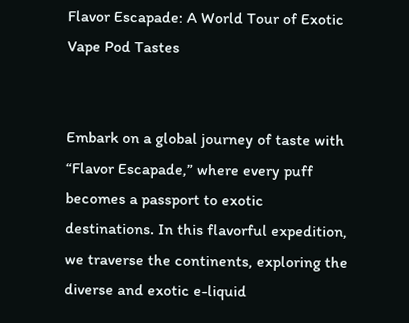Flavor Escapade: A World Tour of Exotic Vape Pod Tastes


Embark on a global journey of taste with “Flavor Escapade,” where every puff becomes a passport to exotic destinations. In this flavorful expedition, we traverse the continents, exploring the diverse and exotic e-liquid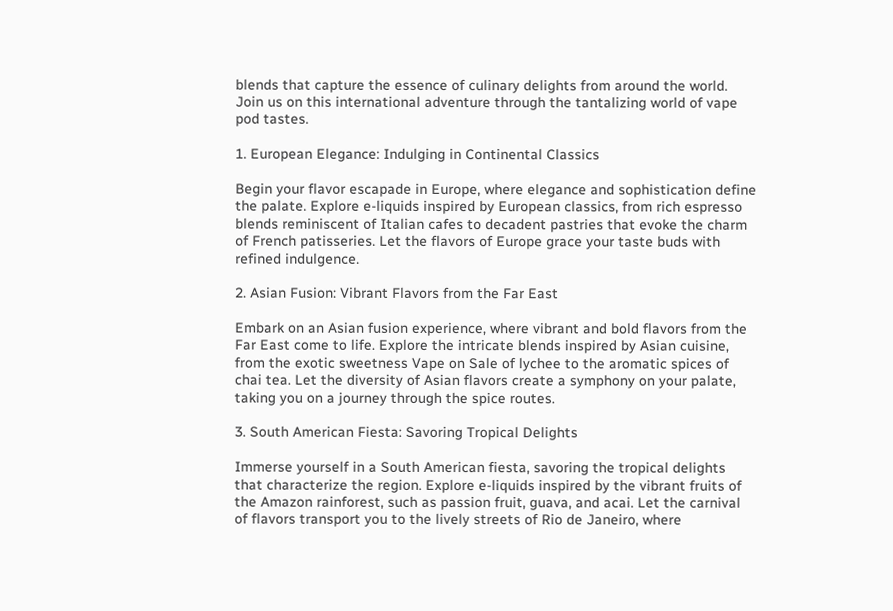blends that capture the essence of culinary delights from around the world. Join us on this international adventure through the tantalizing world of vape pod tastes.

1. European Elegance: Indulging in Continental Classics

Begin your flavor escapade in Europe, where elegance and sophistication define the palate. Explore e-liquids inspired by European classics, from rich espresso blends reminiscent of Italian cafes to decadent pastries that evoke the charm of French patisseries. Let the flavors of Europe grace your taste buds with refined indulgence.

2. Asian Fusion: Vibrant Flavors from the Far East

Embark on an Asian fusion experience, where vibrant and bold flavors from the Far East come to life. Explore the intricate blends inspired by Asian cuisine, from the exotic sweetness Vape on Sale of lychee to the aromatic spices of chai tea. Let the diversity of Asian flavors create a symphony on your palate, taking you on a journey through the spice routes.

3. South American Fiesta: Savoring Tropical Delights

Immerse yourself in a South American fiesta, savoring the tropical delights that characterize the region. Explore e-liquids inspired by the vibrant fruits of the Amazon rainforest, such as passion fruit, guava, and acai. Let the carnival of flavors transport you to the lively streets of Rio de Janeiro, where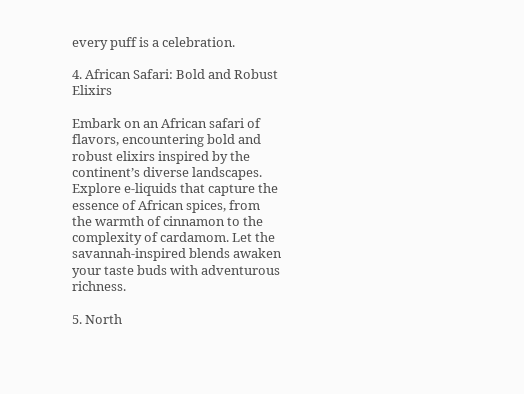every puff is a celebration.

4. African Safari: Bold and Robust Elixirs

Embark on an African safari of flavors, encountering bold and robust elixirs inspired by the continent’s diverse landscapes. Explore e-liquids that capture the essence of African spices, from the warmth of cinnamon to the complexity of cardamom. Let the savannah-inspired blends awaken your taste buds with adventurous richness.

5. North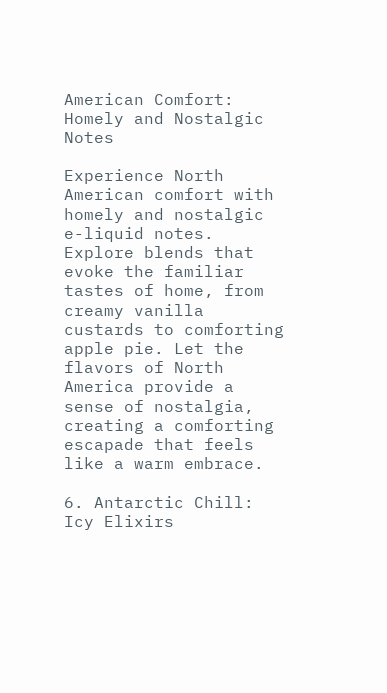American Comfort: Homely and Nostalgic Notes

Experience North American comfort with homely and nostalgic e-liquid notes. Explore blends that evoke the familiar tastes of home, from creamy vanilla custards to comforting apple pie. Let the flavors of North America provide a sense of nostalgia, creating a comforting escapade that feels like a warm embrace.

6. Antarctic Chill: Icy Elixirs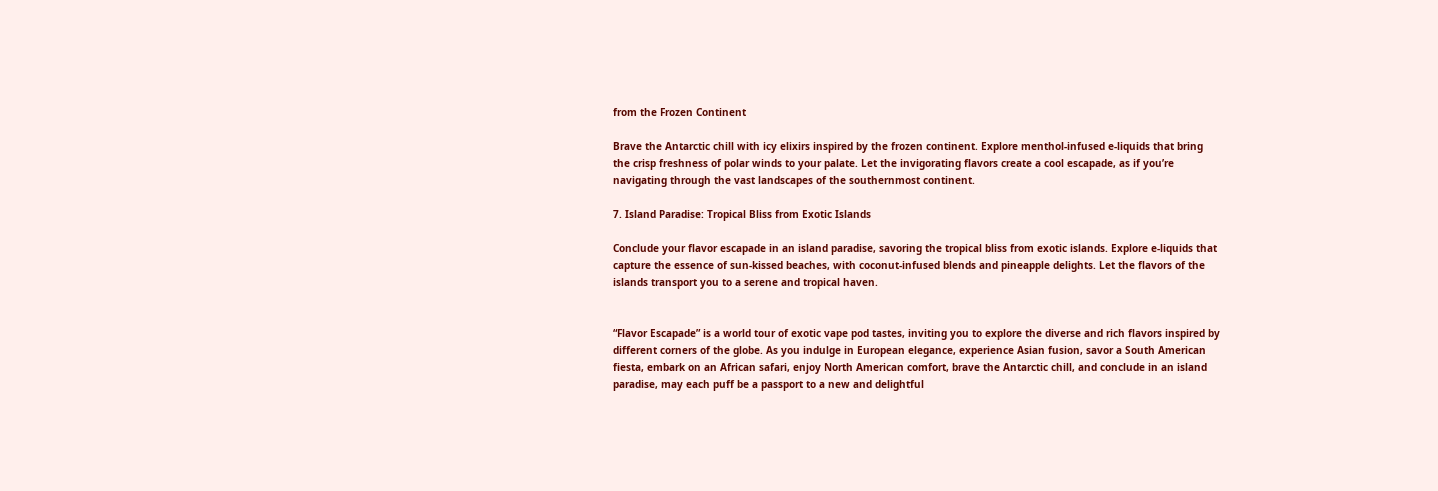from the Frozen Continent

Brave the Antarctic chill with icy elixirs inspired by the frozen continent. Explore menthol-infused e-liquids that bring the crisp freshness of polar winds to your palate. Let the invigorating flavors create a cool escapade, as if you’re navigating through the vast landscapes of the southernmost continent.

7. Island Paradise: Tropical Bliss from Exotic Islands

Conclude your flavor escapade in an island paradise, savoring the tropical bliss from exotic islands. Explore e-liquids that capture the essence of sun-kissed beaches, with coconut-infused blends and pineapple delights. Let the flavors of the islands transport you to a serene and tropical haven.


“Flavor Escapade” is a world tour of exotic vape pod tastes, inviting you to explore the diverse and rich flavors inspired by different corners of the globe. As you indulge in European elegance, experience Asian fusion, savor a South American fiesta, embark on an African safari, enjoy North American comfort, brave the Antarctic chill, and conclude in an island paradise, may each puff be a passport to a new and delightful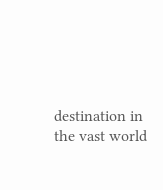destination in the vast world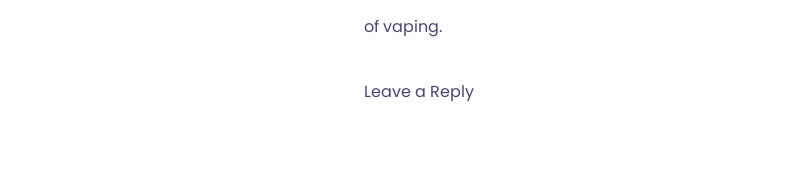of vaping.

Leave a Reply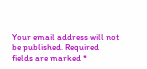Your email address will not be published. Required fields are marked *